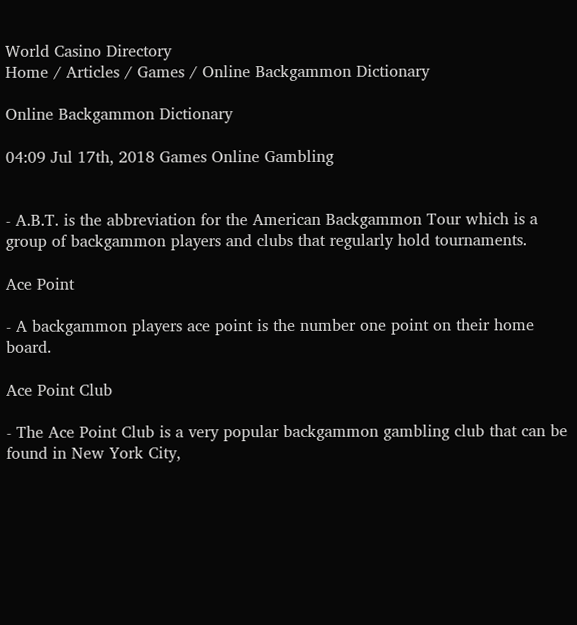World Casino Directory
Home / Articles / Games / Online Backgammon Dictionary

Online Backgammon Dictionary

04:09 Jul 17th, 2018 Games Online Gambling


- A.B.T. is the abbreviation for the American Backgammon Tour which is a group of backgammon players and clubs that regularly hold tournaments.

Ace Point

- A backgammon players ace point is the number one point on their home board.

Ace Point Club

- The Ace Point Club is a very popular backgammon gambling club that can be found in New York City,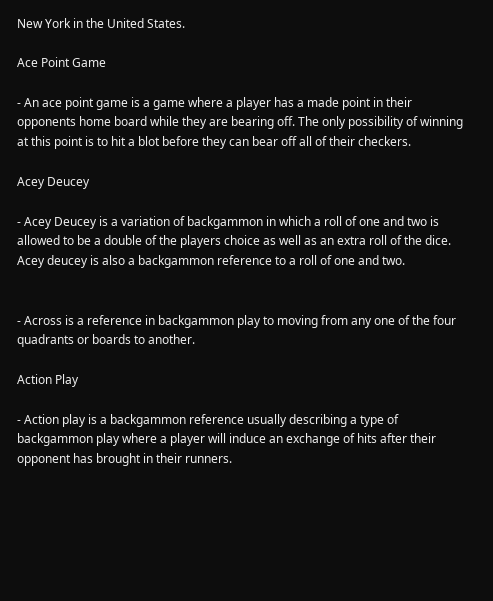New York in the United States.

Ace Point Game

- An ace point game is a game where a player has a made point in their opponents home board while they are bearing off. The only possibility of winning at this point is to hit a blot before they can bear off all of their checkers.

Acey Deucey

- Acey Deucey is a variation of backgammon in which a roll of one and two is allowed to be a double of the players choice as well as an extra roll of the dice. Acey deucey is also a backgammon reference to a roll of one and two.


- Across is a reference in backgammon play to moving from any one of the four quadrants or boards to another.

Action Play

- Action play is a backgammon reference usually describing a type of backgammon play where a player will induce an exchange of hits after their opponent has brought in their runners.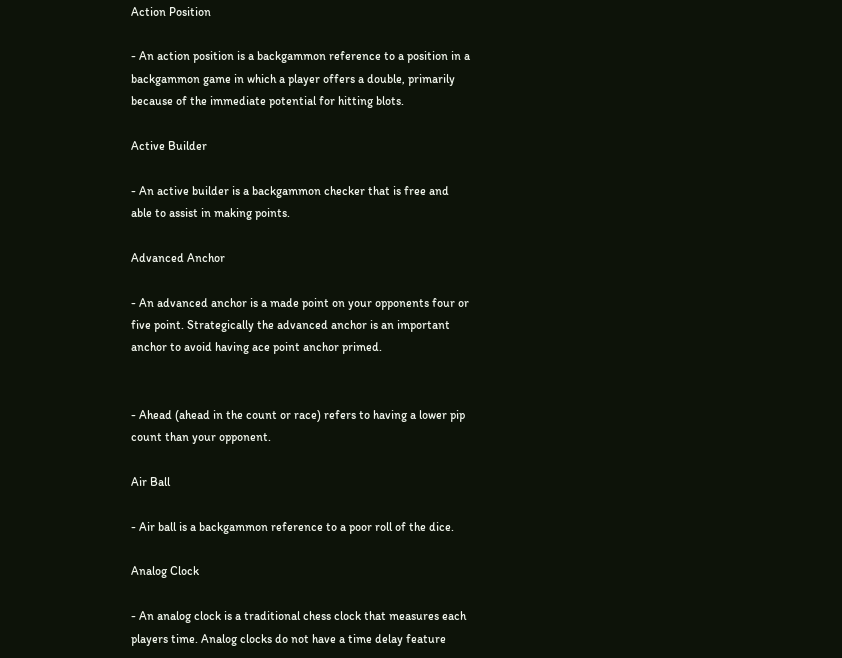Action Position

- An action position is a backgammon reference to a position in a backgammon game in which a player offers a double, primarily because of the immediate potential for hitting blots.

Active Builder

- An active builder is a backgammon checker that is free and able to assist in making points.

Advanced Anchor

- An advanced anchor is a made point on your opponents four or five point. Strategically the advanced anchor is an important anchor to avoid having ace point anchor primed.


- Ahead (ahead in the count or race) refers to having a lower pip count than your opponent.

Air Ball

- Air ball is a backgammon reference to a poor roll of the dice.

Analog Clock

- An analog clock is a traditional chess clock that measures each players time. Analog clocks do not have a time delay feature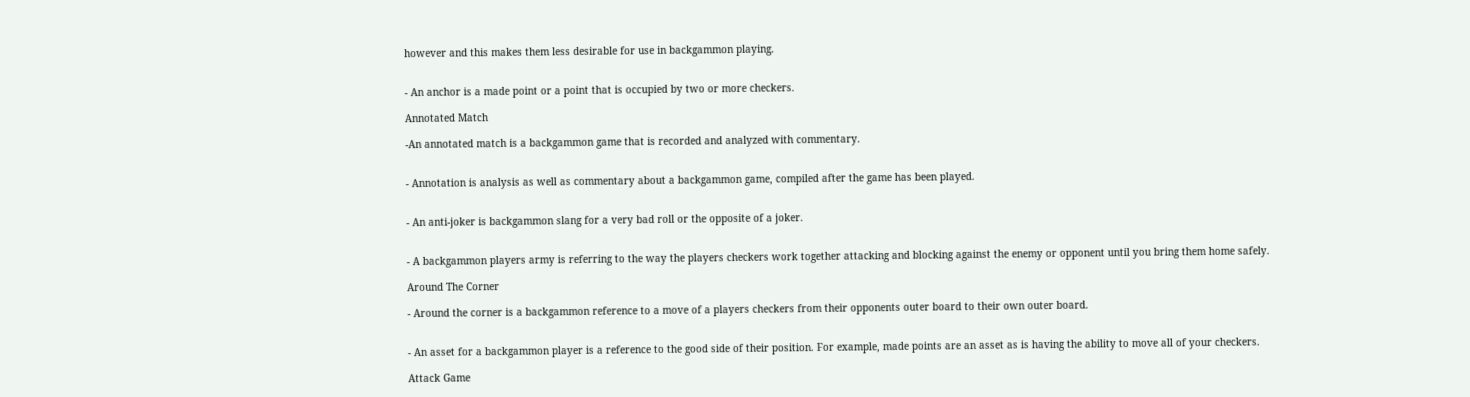however and this makes them less desirable for use in backgammon playing.


- An anchor is a made point or a point that is occupied by two or more checkers.

Annotated Match

-An annotated match is a backgammon game that is recorded and analyzed with commentary.


- Annotation is analysis as well as commentary about a backgammon game, compiled after the game has been played.


- An anti-joker is backgammon slang for a very bad roll or the opposite of a joker.


- A backgammon players army is referring to the way the players checkers work together attacking and blocking against the enemy or opponent until you bring them home safely.

Around The Corner

- Around the corner is a backgammon reference to a move of a players checkers from their opponents outer board to their own outer board.


- An asset for a backgammon player is a reference to the good side of their position. For example, made points are an asset as is having the ability to move all of your checkers.

Attack Game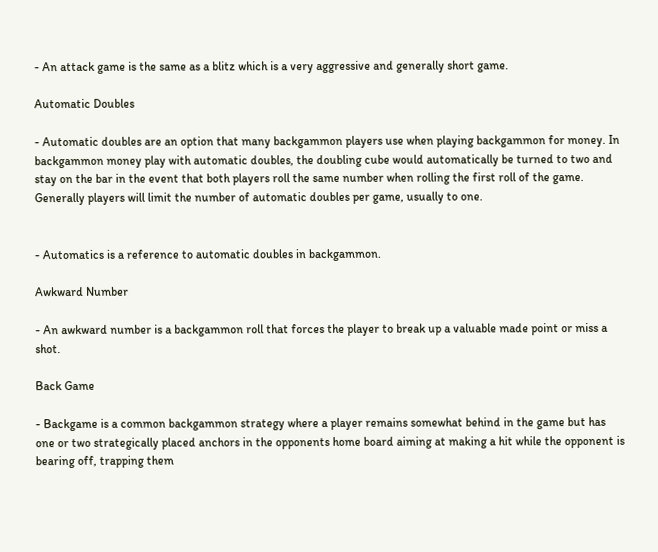- An attack game is the same as a blitz which is a very aggressive and generally short game.

Automatic Doubles

- Automatic doubles are an option that many backgammon players use when playing backgammon for money. In backgammon money play with automatic doubles, the doubling cube would automatically be turned to two and stay on the bar in the event that both players roll the same number when rolling the first roll of the game. Generally players will limit the number of automatic doubles per game, usually to one.


- Automatics is a reference to automatic doubles in backgammon.

Awkward Number

- An awkward number is a backgammon roll that forces the player to break up a valuable made point or miss a shot.

Back Game

- Backgame is a common backgammon strategy where a player remains somewhat behind in the game but has one or two strategically placed anchors in the opponents home board aiming at making a hit while the opponent is bearing off, trapping them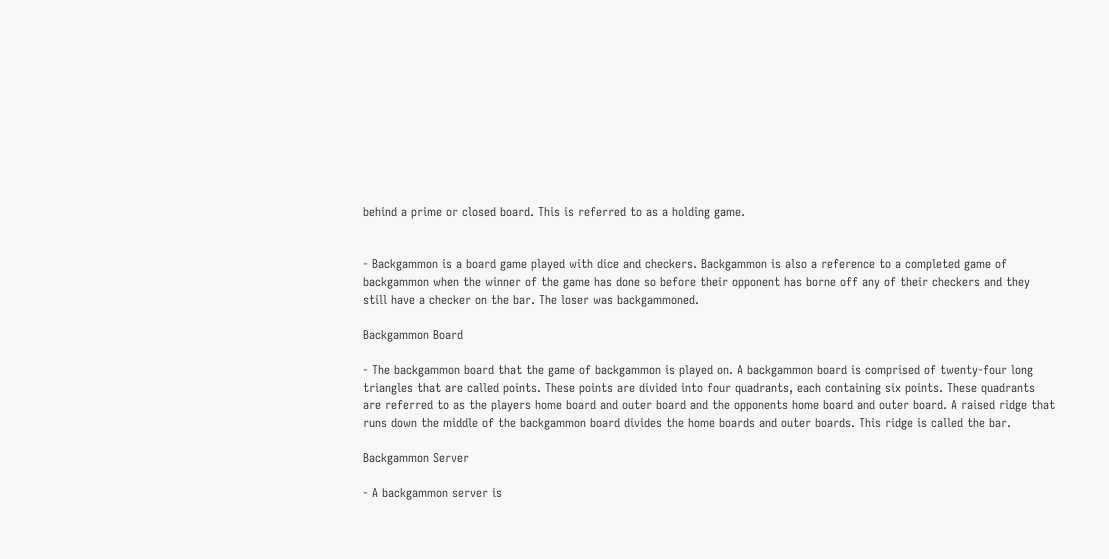behind a prime or closed board. This is referred to as a holding game.


- Backgammon is a board game played with dice and checkers. Backgammon is also a reference to a completed game of backgammon when the winner of the game has done so before their opponent has borne off any of their checkers and they still have a checker on the bar. The loser was backgammoned.

Backgammon Board

- The backgammon board that the game of backgammon is played on. A backgammon board is comprised of twenty-four long triangles that are called points. These points are divided into four quadrants, each containing six points. These quadrants are referred to as the players home board and outer board and the opponents home board and outer board. A raised ridge that runs down the middle of the backgammon board divides the home boards and outer boards. This ridge is called the bar.

Backgammon Server

- A backgammon server is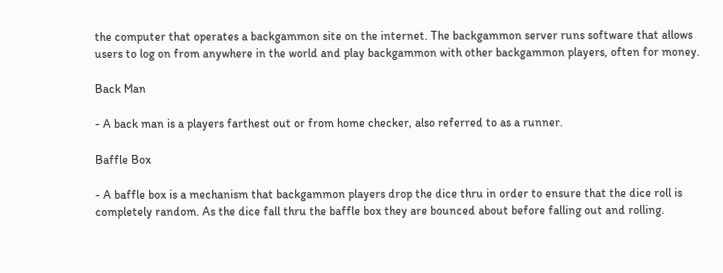the computer that operates a backgammon site on the internet. The backgammon server runs software that allows users to log on from anywhere in the world and play backgammon with other backgammon players, often for money.

Back Man

- A back man is a players farthest out or from home checker, also referred to as a runner.

Baffle Box

- A baffle box is a mechanism that backgammon players drop the dice thru in order to ensure that the dice roll is completely random. As the dice fall thru the baffle box they are bounced about before falling out and rolling.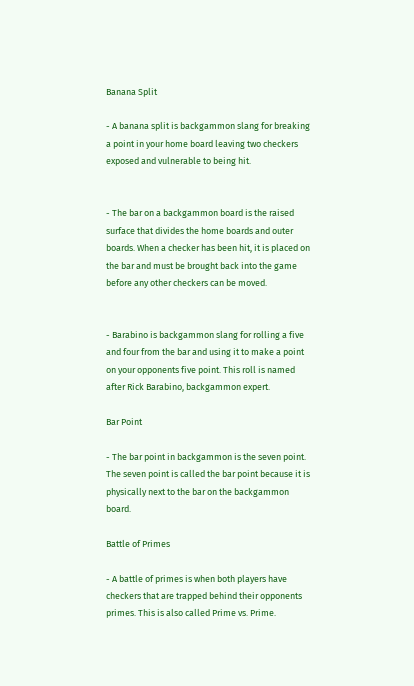Banana Split

- A banana split is backgammon slang for breaking a point in your home board leaving two checkers exposed and vulnerable to being hit.


- The bar on a backgammon board is the raised surface that divides the home boards and outer boards. When a checker has been hit, it is placed on the bar and must be brought back into the game before any other checkers can be moved.


- Barabino is backgammon slang for rolling a five and four from the bar and using it to make a point on your opponents five point. This roll is named after Rick Barabino, backgammon expert.

Bar Point

- The bar point in backgammon is the seven point. The seven point is called the bar point because it is physically next to the bar on the backgammon board.

Battle of Primes

- A battle of primes is when both players have checkers that are trapped behind their opponents primes. This is also called Prime vs. Prime.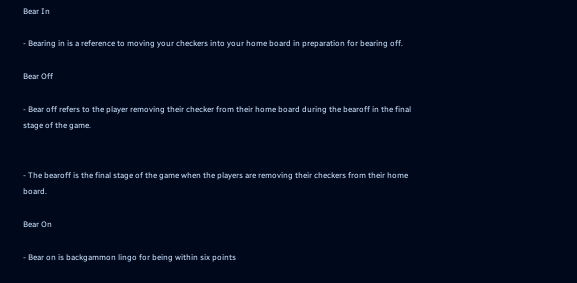Bear In

- Bearing in is a reference to moving your checkers into your home board in preparation for bearing off.

Bear Off

- Bear off refers to the player removing their checker from their home board during the bearoff in the final stage of the game.


- The bearoff is the final stage of the game when the players are removing their checkers from their home board.

Bear On

- Bear on is backgammon lingo for being within six points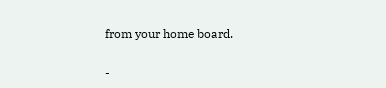from your home board.


-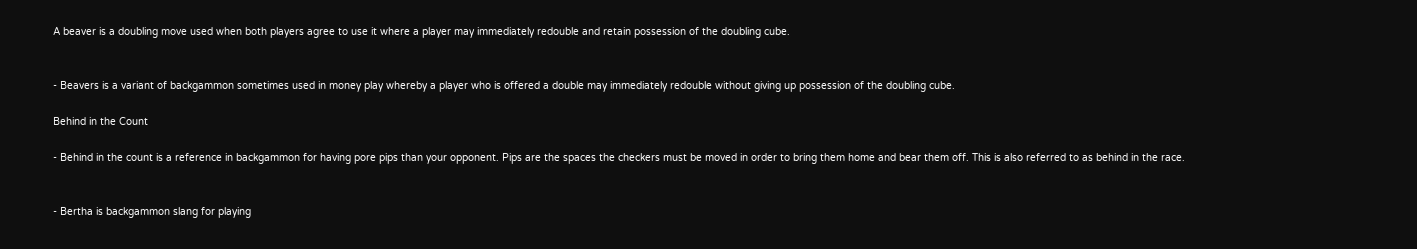A beaver is a doubling move used when both players agree to use it where a player may immediately redouble and retain possession of the doubling cube.


- Beavers is a variant of backgammon sometimes used in money play whereby a player who is offered a double may immediately redouble without giving up possession of the doubling cube.

Behind in the Count

- Behind in the count is a reference in backgammon for having pore pips than your opponent. Pips are the spaces the checkers must be moved in order to bring them home and bear them off. This is also referred to as behind in the race.


- Bertha is backgammon slang for playing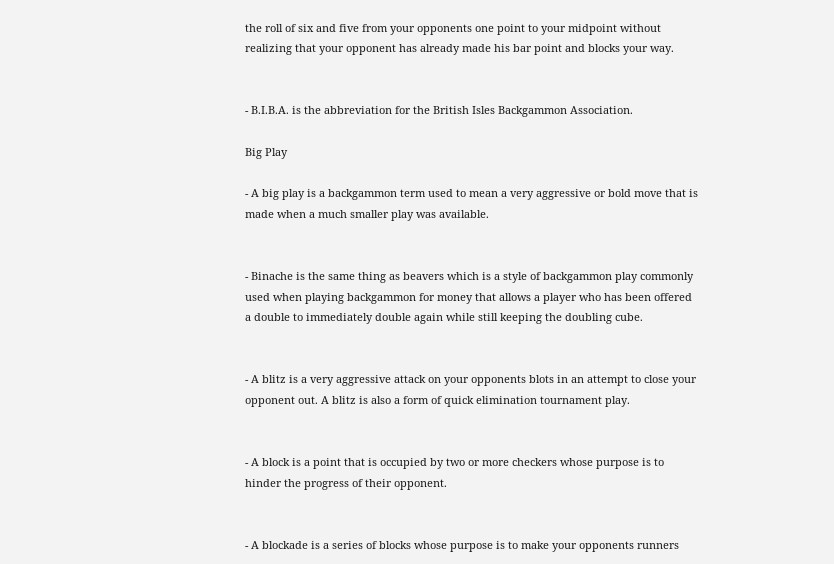the roll of six and five from your opponents one point to your midpoint without realizing that your opponent has already made his bar point and blocks your way.


- B.I.B.A. is the abbreviation for the British Isles Backgammon Association.

Big Play

- A big play is a backgammon term used to mean a very aggressive or bold move that is made when a much smaller play was available.


- Binache is the same thing as beavers which is a style of backgammon play commonly used when playing backgammon for money that allows a player who has been offered a double to immediately double again while still keeping the doubling cube.


- A blitz is a very aggressive attack on your opponents blots in an attempt to close your opponent out. A blitz is also a form of quick elimination tournament play.


- A block is a point that is occupied by two or more checkers whose purpose is to hinder the progress of their opponent.


- A blockade is a series of blocks whose purpose is to make your opponents runners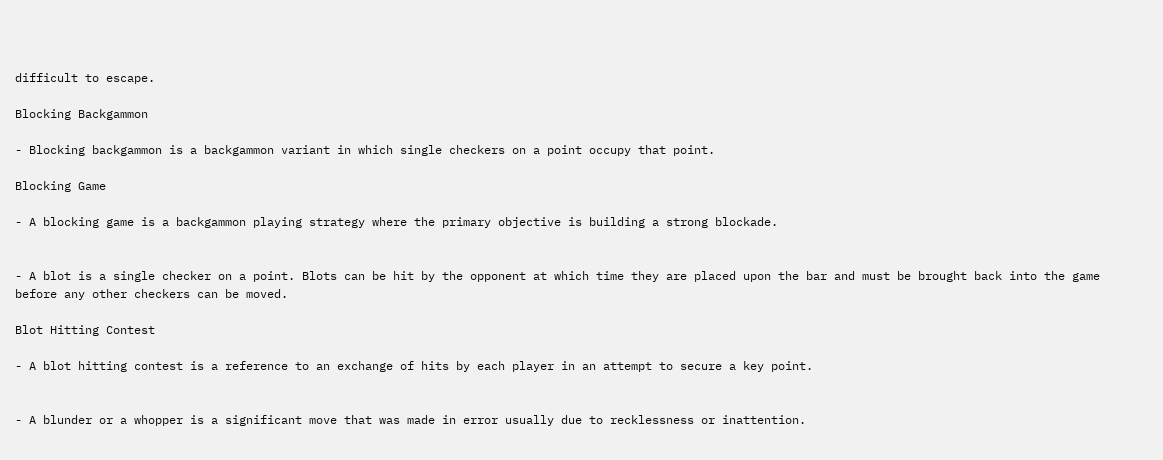difficult to escape.

Blocking Backgammon

- Blocking backgammon is a backgammon variant in which single checkers on a point occupy that point.

Blocking Game

- A blocking game is a backgammon playing strategy where the primary objective is building a strong blockade.


- A blot is a single checker on a point. Blots can be hit by the opponent at which time they are placed upon the bar and must be brought back into the game before any other checkers can be moved.

Blot Hitting Contest

- A blot hitting contest is a reference to an exchange of hits by each player in an attempt to secure a key point.


- A blunder or a whopper is a significant move that was made in error usually due to recklessness or inattention.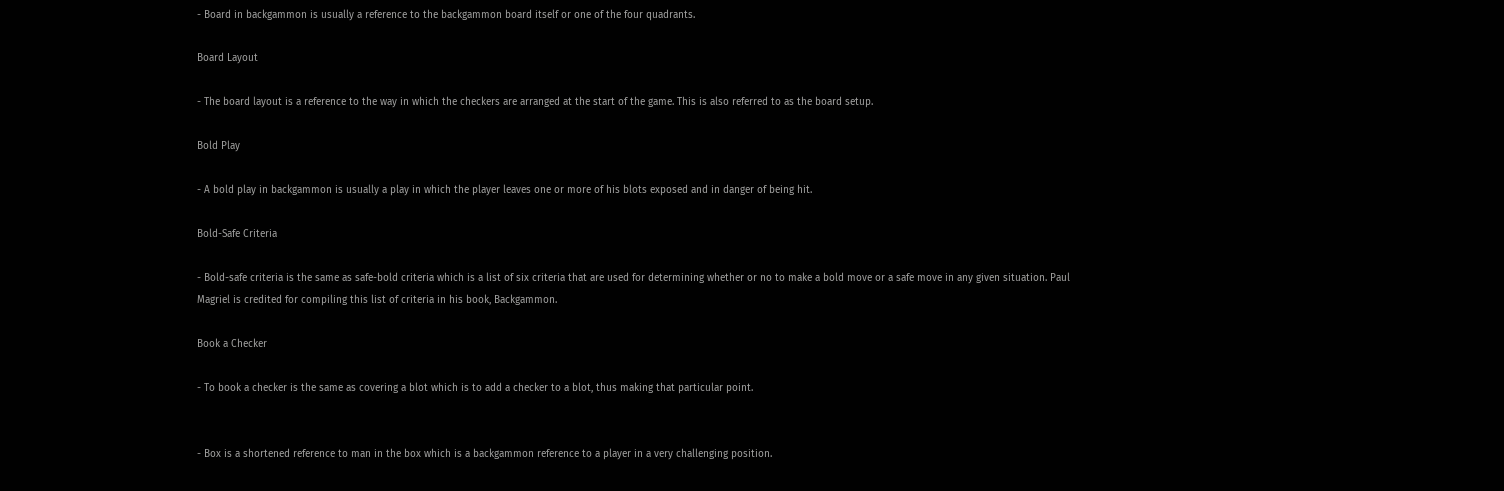- Board in backgammon is usually a reference to the backgammon board itself or one of the four quadrants.

Board Layout

- The board layout is a reference to the way in which the checkers are arranged at the start of the game. This is also referred to as the board setup.

Bold Play

- A bold play in backgammon is usually a play in which the player leaves one or more of his blots exposed and in danger of being hit.

Bold-Safe Criteria

- Bold-safe criteria is the same as safe-bold criteria which is a list of six criteria that are used for determining whether or no to make a bold move or a safe move in any given situation. Paul Magriel is credited for compiling this list of criteria in his book, Backgammon.

Book a Checker

- To book a checker is the same as covering a blot which is to add a checker to a blot, thus making that particular point.


- Box is a shortened reference to man in the box which is a backgammon reference to a player in a very challenging position.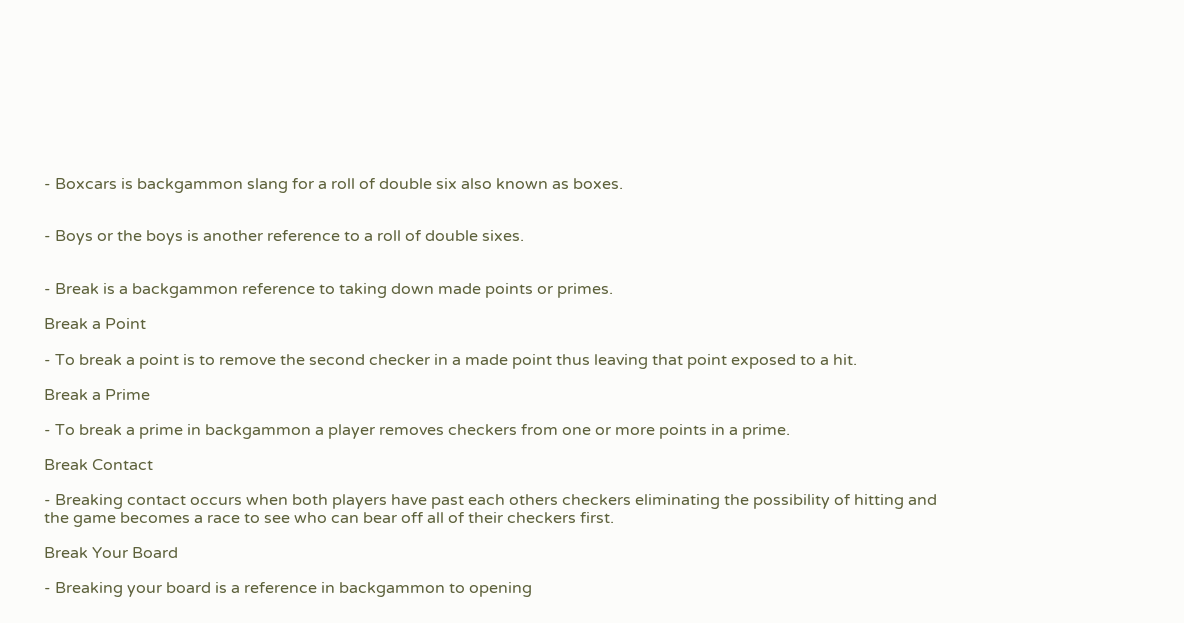- Boxcars is backgammon slang for a roll of double six also known as boxes.


- Boys or the boys is another reference to a roll of double sixes.


- Break is a backgammon reference to taking down made points or primes.

Break a Point

- To break a point is to remove the second checker in a made point thus leaving that point exposed to a hit.

Break a Prime

- To break a prime in backgammon a player removes checkers from one or more points in a prime.

Break Contact

- Breaking contact occurs when both players have past each others checkers eliminating the possibility of hitting and the game becomes a race to see who can bear off all of their checkers first.

Break Your Board

- Breaking your board is a reference in backgammon to opening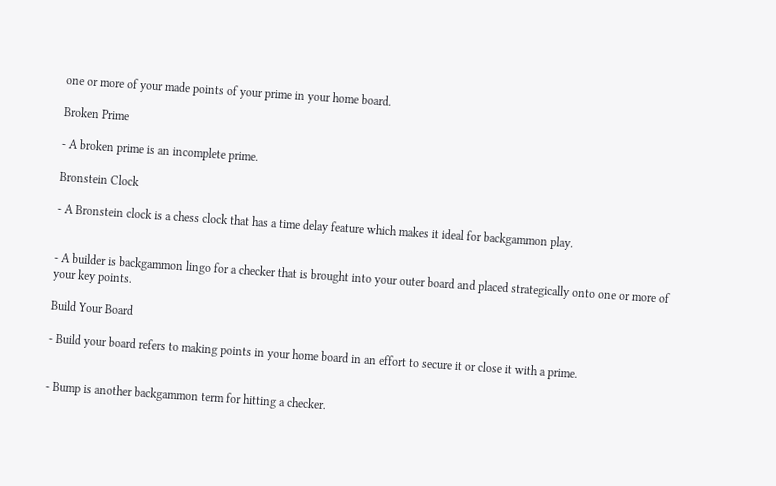one or more of your made points of your prime in your home board.

Broken Prime

- A broken prime is an incomplete prime.

Bronstein Clock

- A Bronstein clock is a chess clock that has a time delay feature which makes it ideal for backgammon play.


- A builder is backgammon lingo for a checker that is brought into your outer board and placed strategically onto one or more of your key points.

Build Your Board

- Build your board refers to making points in your home board in an effort to secure it or close it with a prime.


- Bump is another backgammon term for hitting a checker.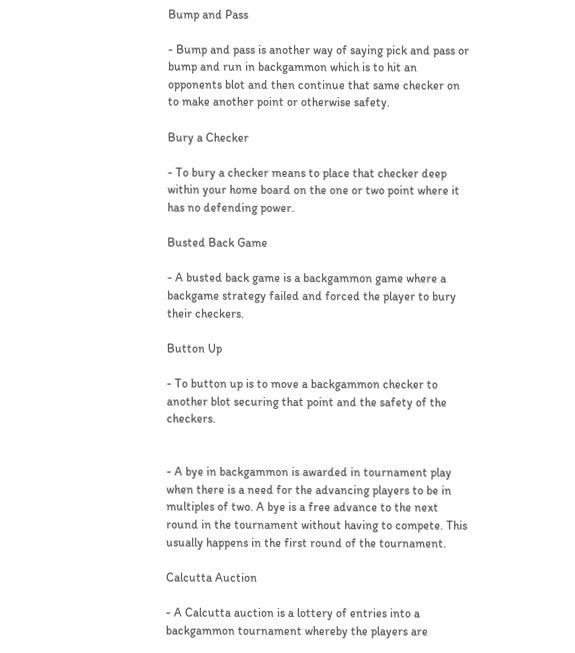Bump and Pass

- Bump and pass is another way of saying pick and pass or bump and run in backgammon which is to hit an opponents blot and then continue that same checker on to make another point or otherwise safety.

Bury a Checker

- To bury a checker means to place that checker deep within your home board on the one or two point where it has no defending power.

Busted Back Game

- A busted back game is a backgammon game where a backgame strategy failed and forced the player to bury their checkers.

Button Up

- To button up is to move a backgammon checker to another blot securing that point and the safety of the checkers.


- A bye in backgammon is awarded in tournament play when there is a need for the advancing players to be in multiples of two. A bye is a free advance to the next round in the tournament without having to compete. This usually happens in the first round of the tournament.

Calcutta Auction

- A Calcutta auction is a lottery of entries into a backgammon tournament whereby the players are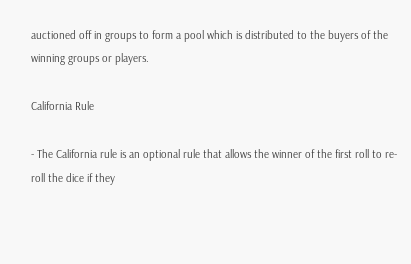auctioned off in groups to form a pool which is distributed to the buyers of the winning groups or players.

California Rule

- The California rule is an optional rule that allows the winner of the first roll to re-roll the dice if they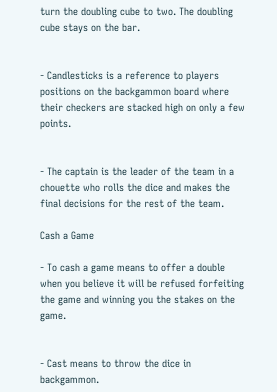turn the doubling cube to two. The doubling cube stays on the bar.


- Candlesticks is a reference to players positions on the backgammon board where their checkers are stacked high on only a few points.


- The captain is the leader of the team in a chouette who rolls the dice and makes the final decisions for the rest of the team.

Cash a Game

- To cash a game means to offer a double when you believe it will be refused forfeiting the game and winning you the stakes on the game.


- Cast means to throw the dice in backgammon.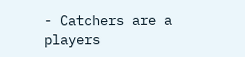- Catchers are a players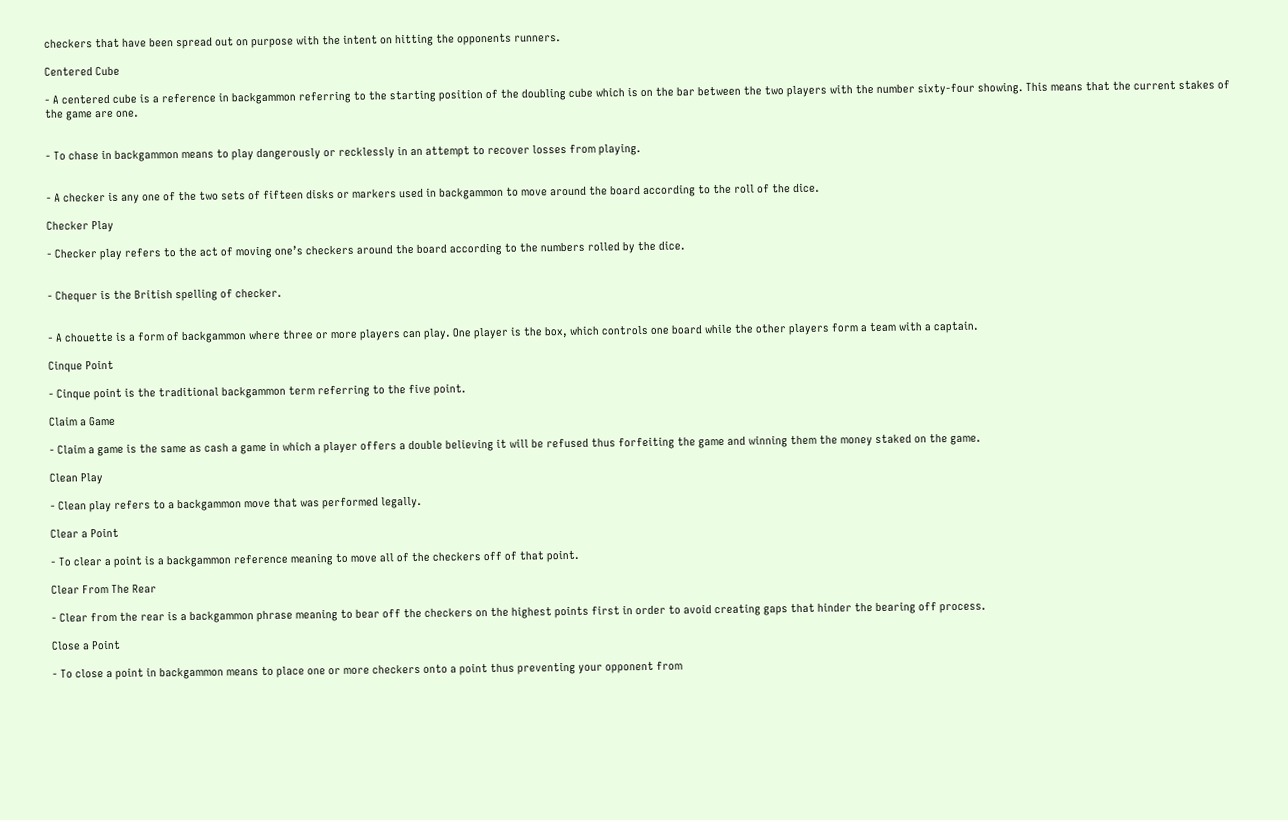checkers that have been spread out on purpose with the intent on hitting the opponents runners.

Centered Cube

- A centered cube is a reference in backgammon referring to the starting position of the doubling cube which is on the bar between the two players with the number sixty-four showing. This means that the current stakes of the game are one.


- To chase in backgammon means to play dangerously or recklessly in an attempt to recover losses from playing.


- A checker is any one of the two sets of fifteen disks or markers used in backgammon to move around the board according to the roll of the dice.

Checker Play

- Checker play refers to the act of moving one’s checkers around the board according to the numbers rolled by the dice.


- Chequer is the British spelling of checker.


- A chouette is a form of backgammon where three or more players can play. One player is the box, which controls one board while the other players form a team with a captain.

Cinque Point

- Cinque point is the traditional backgammon term referring to the five point.

Claim a Game

- Claim a game is the same as cash a game in which a player offers a double believing it will be refused thus forfeiting the game and winning them the money staked on the game.

Clean Play

- Clean play refers to a backgammon move that was performed legally.

Clear a Point

- To clear a point is a backgammon reference meaning to move all of the checkers off of that point.

Clear From The Rear

- Clear from the rear is a backgammon phrase meaning to bear off the checkers on the highest points first in order to avoid creating gaps that hinder the bearing off process.

Close a Point

- To close a point in backgammon means to place one or more checkers onto a point thus preventing your opponent from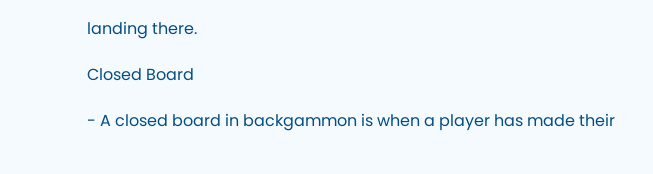landing there.

Closed Board

- A closed board in backgammon is when a player has made their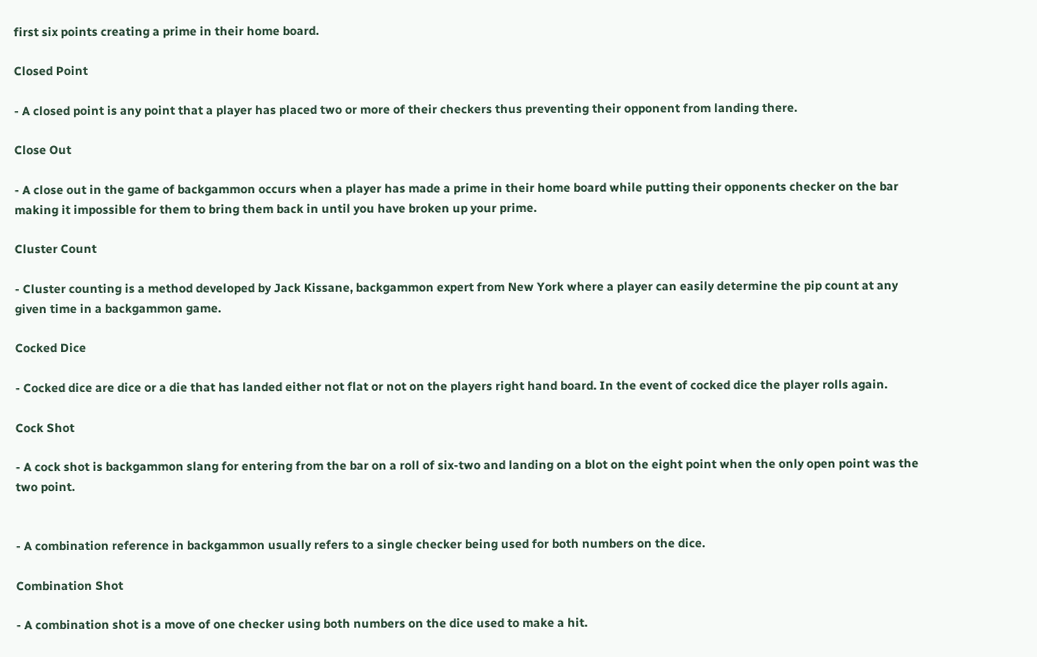first six points creating a prime in their home board.

Closed Point

- A closed point is any point that a player has placed two or more of their checkers thus preventing their opponent from landing there.

Close Out

- A close out in the game of backgammon occurs when a player has made a prime in their home board while putting their opponents checker on the bar making it impossible for them to bring them back in until you have broken up your prime.

Cluster Count

- Cluster counting is a method developed by Jack Kissane, backgammon expert from New York where a player can easily determine the pip count at any given time in a backgammon game.

Cocked Dice

- Cocked dice are dice or a die that has landed either not flat or not on the players right hand board. In the event of cocked dice the player rolls again.

Cock Shot

- A cock shot is backgammon slang for entering from the bar on a roll of six-two and landing on a blot on the eight point when the only open point was the two point.


- A combination reference in backgammon usually refers to a single checker being used for both numbers on the dice.

Combination Shot

- A combination shot is a move of one checker using both numbers on the dice used to make a hit.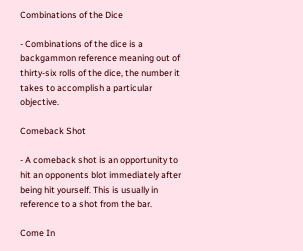Combinations of the Dice

- Combinations of the dice is a backgammon reference meaning out of thirty-six rolls of the dice, the number it takes to accomplish a particular objective.

Comeback Shot

- A comeback shot is an opportunity to hit an opponents blot immediately after being hit yourself. This is usually in reference to a shot from the bar.

Come In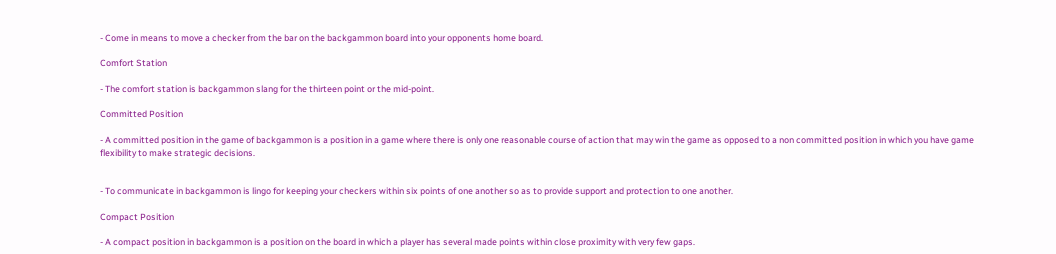- Come in means to move a checker from the bar on the backgammon board into your opponents home board.

Comfort Station

- The comfort station is backgammon slang for the thirteen point or the mid-point.

Committed Position

- A committed position in the game of backgammon is a position in a game where there is only one reasonable course of action that may win the game as opposed to a non committed position in which you have game flexibility to make strategic decisions.


- To communicate in backgammon is lingo for keeping your checkers within six points of one another so as to provide support and protection to one another.

Compact Position

- A compact position in backgammon is a position on the board in which a player has several made points within close proximity with very few gaps.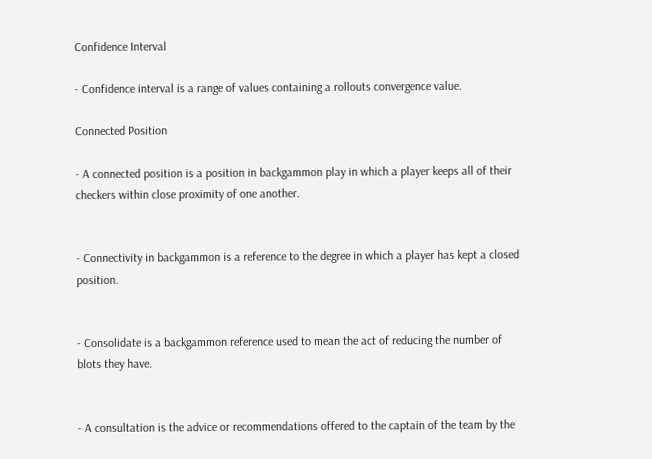Confidence Interval

- Confidence interval is a range of values containing a rollouts convergence value.

Connected Position

- A connected position is a position in backgammon play in which a player keeps all of their checkers within close proximity of one another.


- Connectivity in backgammon is a reference to the degree in which a player has kept a closed position.


- Consolidate is a backgammon reference used to mean the act of reducing the number of blots they have.


- A consultation is the advice or recommendations offered to the captain of the team by the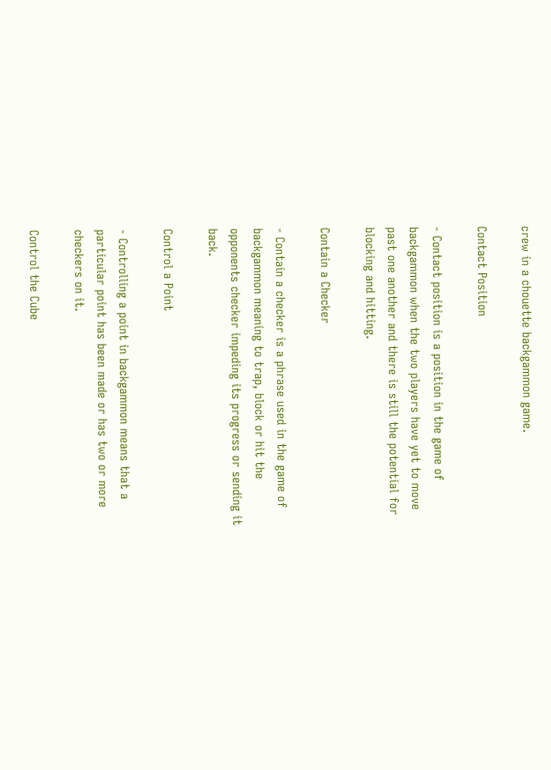crew in a chouette backgammon game.

Contact Position

- Contact position is a position in the game of backgammon when the two players have yet to move past one another and there is still the potential for blocking and hitting.

Contain a Checker

- Contain a checker is a phrase used in the game of backgammon meaning to trap, block or hit the opponents checker impeding its progress or sending it back.

Control a Point

- Controlling a point in backgammon means that a particular point has been made or has two or more checkers on it.

Control the Cube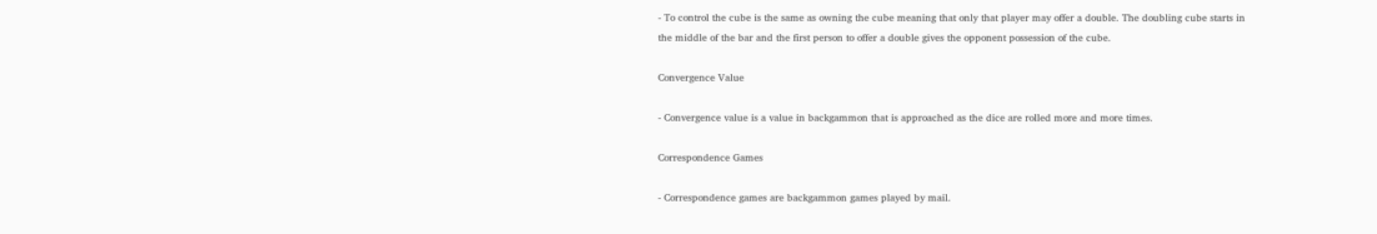- To control the cube is the same as owning the cube meaning that only that player may offer a double. The doubling cube starts in the middle of the bar and the first person to offer a double gives the opponent possession of the cube.

Convergence Value

- Convergence value is a value in backgammon that is approached as the dice are rolled more and more times.

Correspondence Games

- Correspondence games are backgammon games played by mail.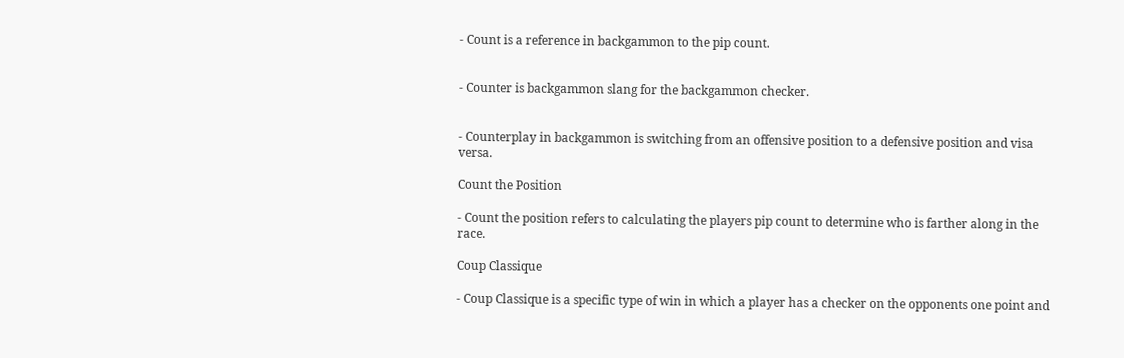- Count is a reference in backgammon to the pip count.


- Counter is backgammon slang for the backgammon checker.


- Counterplay in backgammon is switching from an offensive position to a defensive position and visa versa.

Count the Position

- Count the position refers to calculating the players pip count to determine who is farther along in the race.

Coup Classique

- Coup Classique is a specific type of win in which a player has a checker on the opponents one point and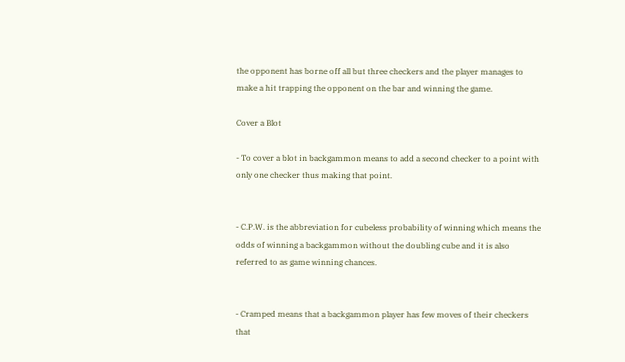the opponent has borne off all but three checkers and the player manages to make a hit trapping the opponent on the bar and winning the game.

Cover a Blot

- To cover a blot in backgammon means to add a second checker to a point with only one checker thus making that point.


- C.P.W. is the abbreviation for cubeless probability of winning which means the odds of winning a backgammon without the doubling cube and it is also referred to as game winning chances.


- Cramped means that a backgammon player has few moves of their checkers that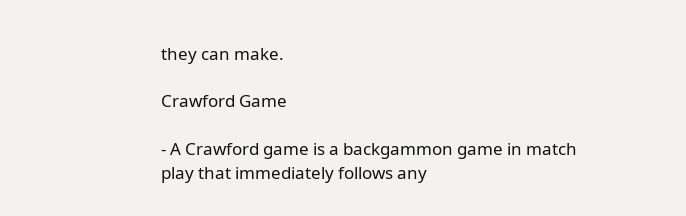they can make.

Crawford Game

- A Crawford game is a backgammon game in match play that immediately follows any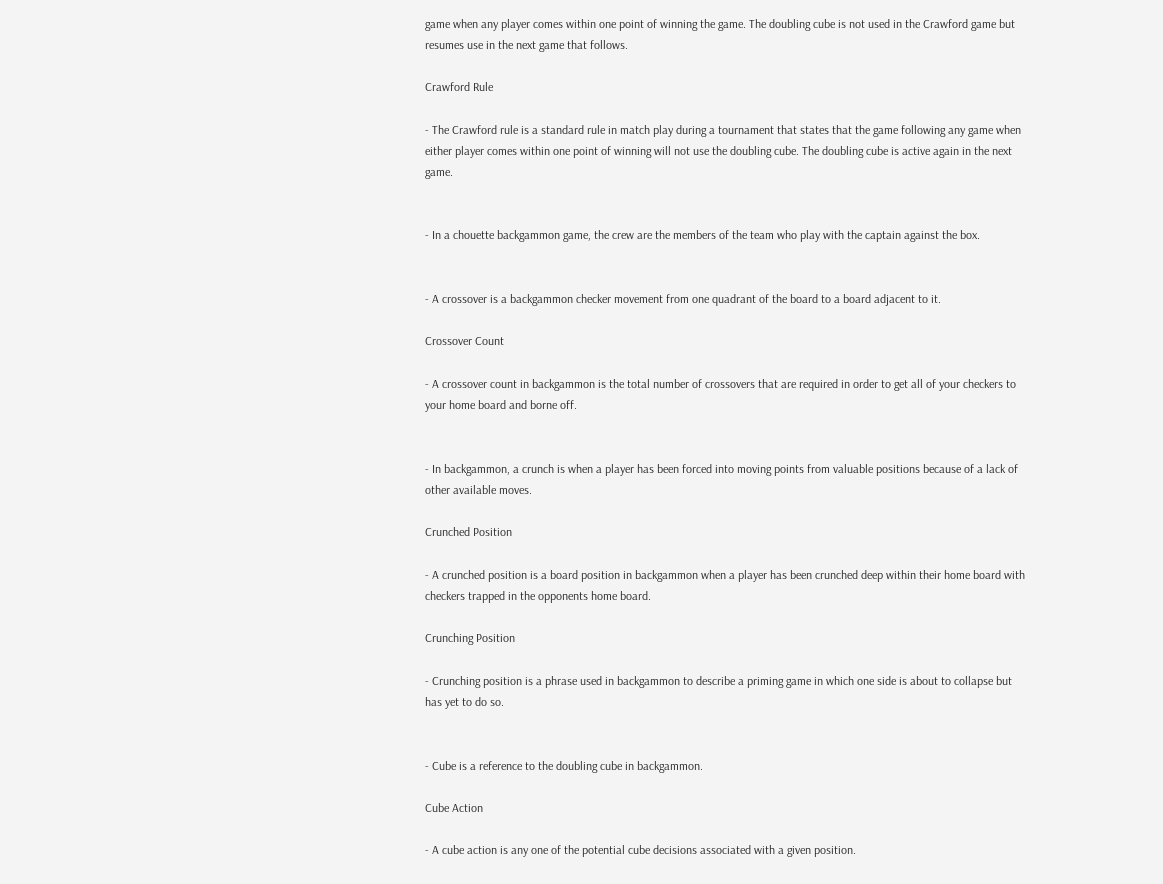game when any player comes within one point of winning the game. The doubling cube is not used in the Crawford game but resumes use in the next game that follows.

Crawford Rule

- The Crawford rule is a standard rule in match play during a tournament that states that the game following any game when either player comes within one point of winning will not use the doubling cube. The doubling cube is active again in the next game.


- In a chouette backgammon game, the crew are the members of the team who play with the captain against the box.


- A crossover is a backgammon checker movement from one quadrant of the board to a board adjacent to it.

Crossover Count

- A crossover count in backgammon is the total number of crossovers that are required in order to get all of your checkers to your home board and borne off.


- In backgammon, a crunch is when a player has been forced into moving points from valuable positions because of a lack of other available moves.

Crunched Position

- A crunched position is a board position in backgammon when a player has been crunched deep within their home board with checkers trapped in the opponents home board.

Crunching Position

- Crunching position is a phrase used in backgammon to describe a priming game in which one side is about to collapse but has yet to do so.


- Cube is a reference to the doubling cube in backgammon.

Cube Action

- A cube action is any one of the potential cube decisions associated with a given position.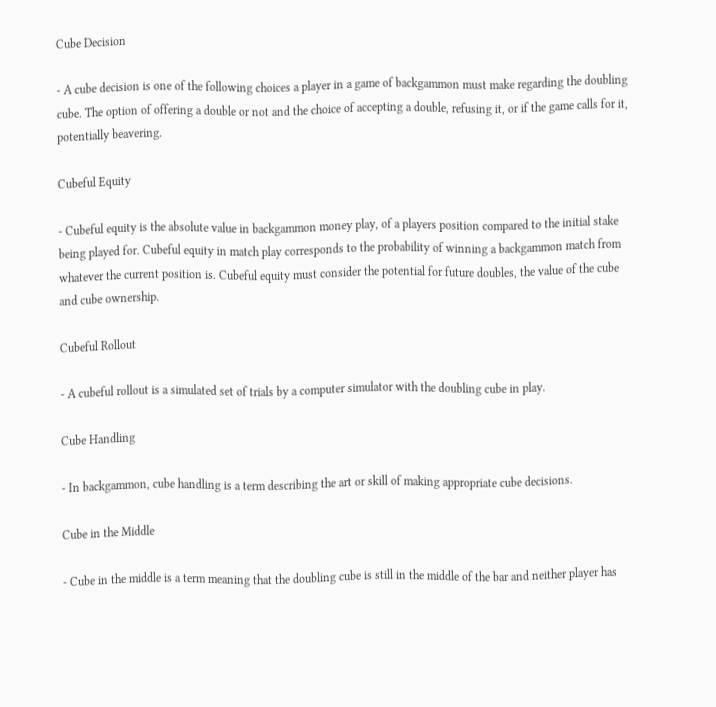Cube Decision

- A cube decision is one of the following choices a player in a game of backgammon must make regarding the doubling cube. The option of offering a double or not and the choice of accepting a double, refusing it, or if the game calls for it, potentially beavering.

Cubeful Equity

- Cubeful equity is the absolute value in backgammon money play, of a players position compared to the initial stake being played for. Cubeful equity in match play corresponds to the probability of winning a backgammon match from whatever the current position is. Cubeful equity must consider the potential for future doubles, the value of the cube and cube ownership.

Cubeful Rollout

- A cubeful rollout is a simulated set of trials by a computer simulator with the doubling cube in play.

Cube Handling

- In backgammon, cube handling is a term describing the art or skill of making appropriate cube decisions.

Cube in the Middle

- Cube in the middle is a term meaning that the doubling cube is still in the middle of the bar and neither player has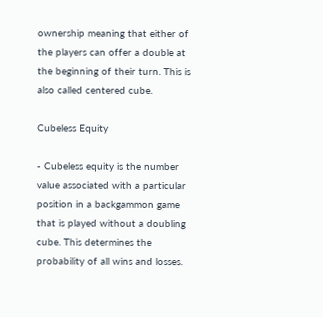ownership meaning that either of the players can offer a double at the beginning of their turn. This is also called centered cube.

Cubeless Equity

- Cubeless equity is the number value associated with a particular position in a backgammon game that is played without a doubling cube. This determines the probability of all wins and losses.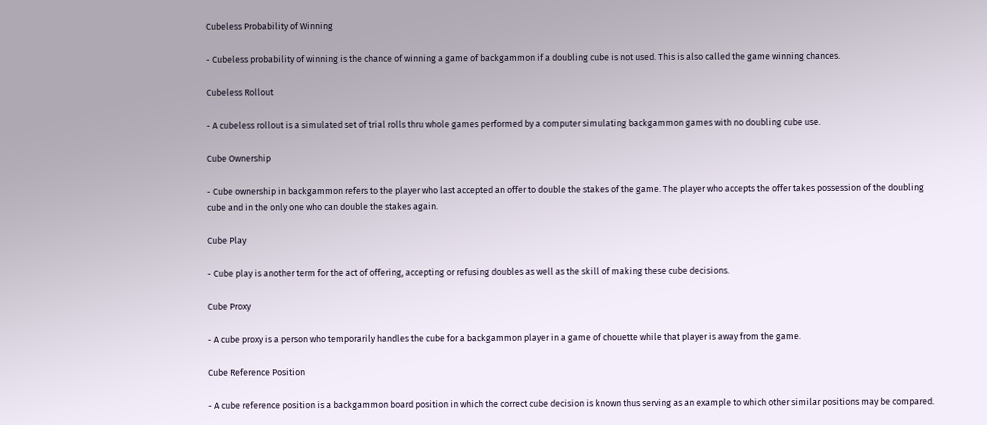Cubeless Probability of Winning

- Cubeless probability of winning is the chance of winning a game of backgammon if a doubling cube is not used. This is also called the game winning chances.

Cubeless Rollout

- A cubeless rollout is a simulated set of trial rolls thru whole games performed by a computer simulating backgammon games with no doubling cube use.

Cube Ownership

- Cube ownership in backgammon refers to the player who last accepted an offer to double the stakes of the game. The player who accepts the offer takes possession of the doubling cube and in the only one who can double the stakes again.

Cube Play

- Cube play is another term for the act of offering, accepting or refusing doubles as well as the skill of making these cube decisions.

Cube Proxy

- A cube proxy is a person who temporarily handles the cube for a backgammon player in a game of chouette while that player is away from the game.

Cube Reference Position

- A cube reference position is a backgammon board position in which the correct cube decision is known thus serving as an example to which other similar positions may be compared.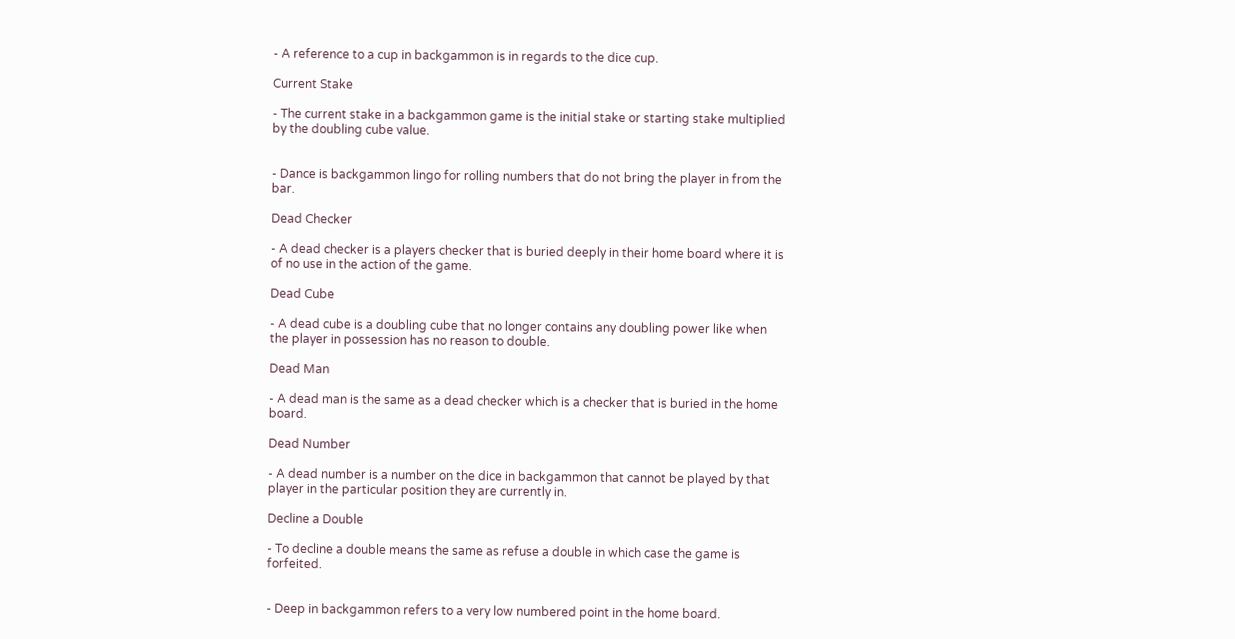- A reference to a cup in backgammon is in regards to the dice cup.

Current Stake

- The current stake in a backgammon game is the initial stake or starting stake multiplied by the doubling cube value.


- Dance is backgammon lingo for rolling numbers that do not bring the player in from the bar.

Dead Checker

- A dead checker is a players checker that is buried deeply in their home board where it is of no use in the action of the game.

Dead Cube

- A dead cube is a doubling cube that no longer contains any doubling power like when the player in possession has no reason to double.

Dead Man

- A dead man is the same as a dead checker which is a checker that is buried in the home board.

Dead Number

- A dead number is a number on the dice in backgammon that cannot be played by that player in the particular position they are currently in.

Decline a Double

- To decline a double means the same as refuse a double in which case the game is forfeited.


- Deep in backgammon refers to a very low numbered point in the home board.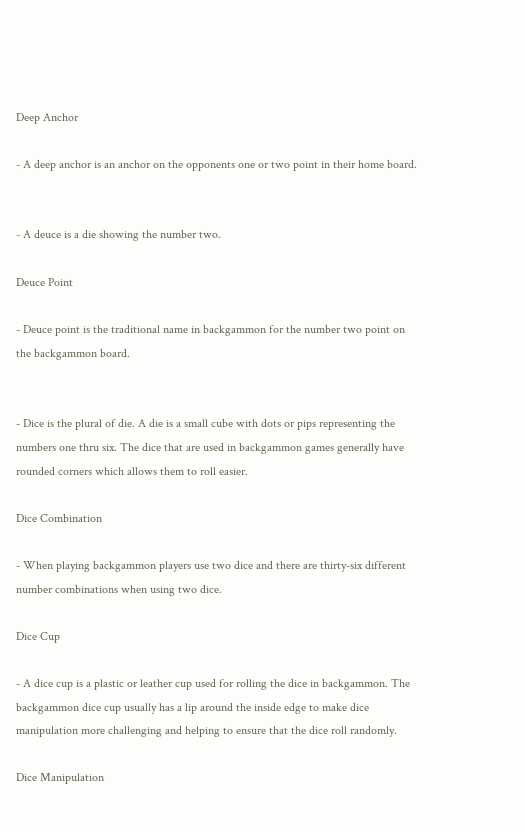Deep Anchor

- A deep anchor is an anchor on the opponents one or two point in their home board.


- A deuce is a die showing the number two.

Deuce Point

- Deuce point is the traditional name in backgammon for the number two point on the backgammon board.


- Dice is the plural of die. A die is a small cube with dots or pips representing the numbers one thru six. The dice that are used in backgammon games generally have rounded corners which allows them to roll easier.

Dice Combination

- When playing backgammon players use two dice and there are thirty-six different number combinations when using two dice.

Dice Cup

- A dice cup is a plastic or leather cup used for rolling the dice in backgammon. The backgammon dice cup usually has a lip around the inside edge to make dice manipulation more challenging and helping to ensure that the dice roll randomly.

Dice Manipulation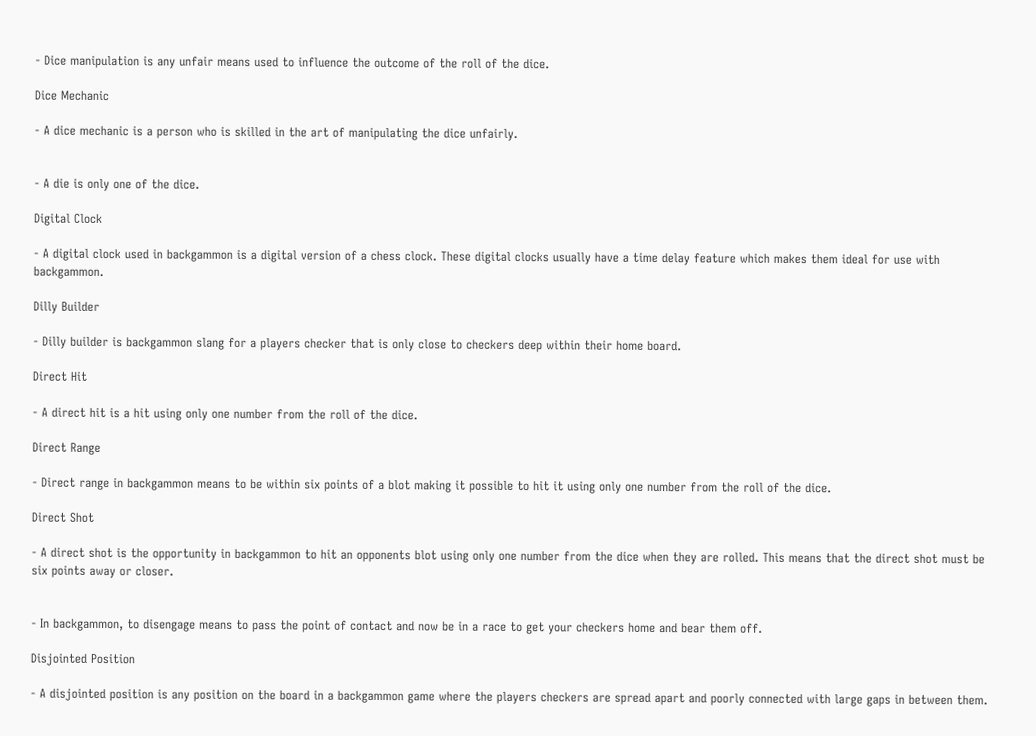- Dice manipulation is any unfair means used to influence the outcome of the roll of the dice.

Dice Mechanic

- A dice mechanic is a person who is skilled in the art of manipulating the dice unfairly.


- A die is only one of the dice.

Digital Clock

- A digital clock used in backgammon is a digital version of a chess clock. These digital clocks usually have a time delay feature which makes them ideal for use with backgammon.

Dilly Builder

- Dilly builder is backgammon slang for a players checker that is only close to checkers deep within their home board.

Direct Hit

- A direct hit is a hit using only one number from the roll of the dice.

Direct Range

- Direct range in backgammon means to be within six points of a blot making it possible to hit it using only one number from the roll of the dice.

Direct Shot

- A direct shot is the opportunity in backgammon to hit an opponents blot using only one number from the dice when they are rolled. This means that the direct shot must be six points away or closer.


- In backgammon, to disengage means to pass the point of contact and now be in a race to get your checkers home and bear them off.

Disjointed Position

- A disjointed position is any position on the board in a backgammon game where the players checkers are spread apart and poorly connected with large gaps in between them.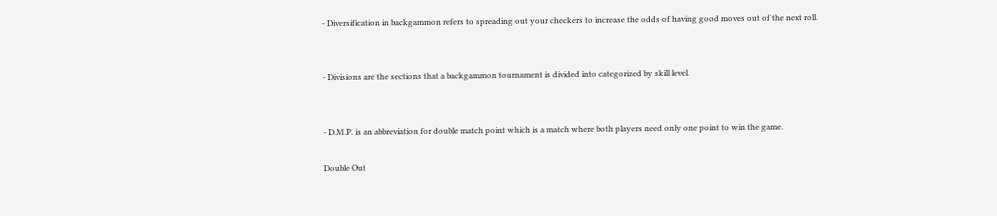- Diversification in backgammon refers to spreading out your checkers to increase the odds of having good moves out of the next roll.


- Divisions are the sections that a backgammon tournament is divided into categorized by skill level.


- D.M.P. is an abbreviation for double match point which is a match where both players need only one point to win the game.

Double Out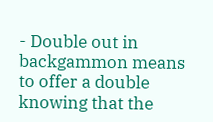- Double out in backgammon means to offer a double knowing that the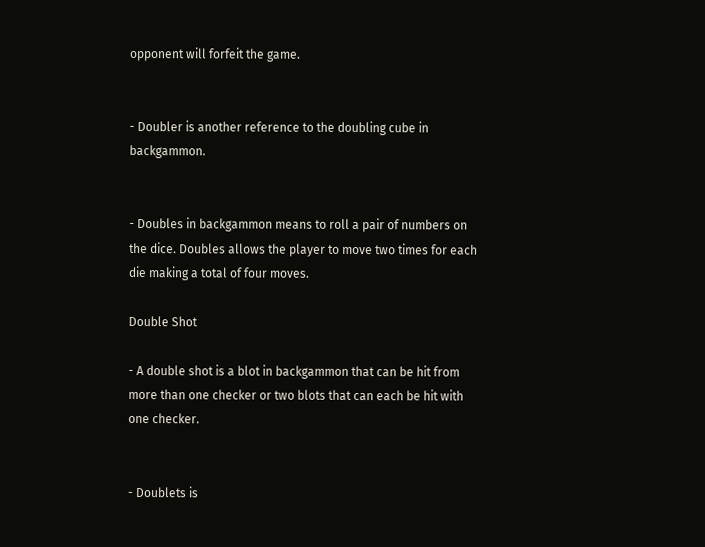opponent will forfeit the game.


- Doubler is another reference to the doubling cube in backgammon.


- Doubles in backgammon means to roll a pair of numbers on the dice. Doubles allows the player to move two times for each die making a total of four moves.

Double Shot

- A double shot is a blot in backgammon that can be hit from more than one checker or two blots that can each be hit with one checker.


- Doublets is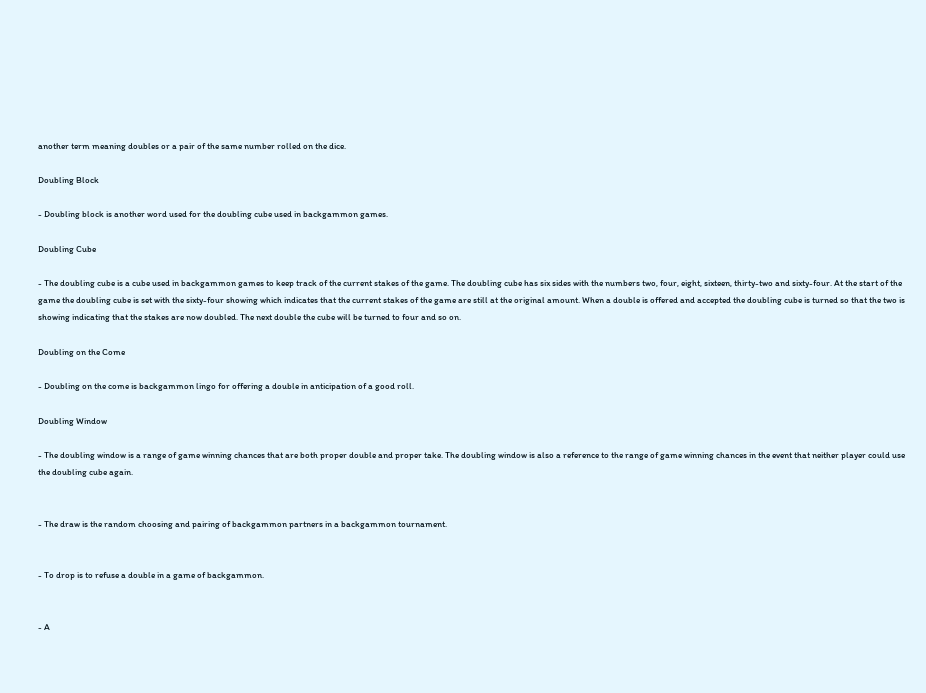another term meaning doubles or a pair of the same number rolled on the dice.

Doubling Block

- Doubling block is another word used for the doubling cube used in backgammon games.

Doubling Cube

- The doubling cube is a cube used in backgammon games to keep track of the current stakes of the game. The doubling cube has six sides with the numbers two, four, eight, sixteen, thirty-two and sixty-four. At the start of the game the doubling cube is set with the sixty-four showing which indicates that the current stakes of the game are still at the original amount. When a double is offered and accepted the doubling cube is turned so that the two is showing indicating that the stakes are now doubled. The next double the cube will be turned to four and so on.

Doubling on the Come

- Doubling on the come is backgammon lingo for offering a double in anticipation of a good roll.

Doubling Window

- The doubling window is a range of game winning chances that are both proper double and proper take. The doubling window is also a reference to the range of game winning chances in the event that neither player could use the doubling cube again.


- The draw is the random choosing and pairing of backgammon partners in a backgammon tournament.


- To drop is to refuse a double in a game of backgammon.


- A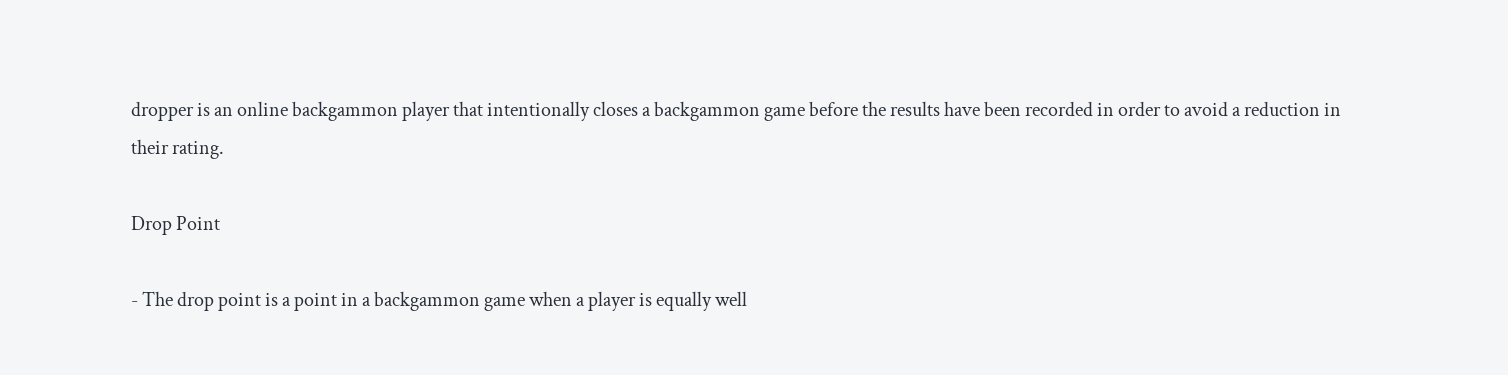dropper is an online backgammon player that intentionally closes a backgammon game before the results have been recorded in order to avoid a reduction in their rating.

Drop Point

- The drop point is a point in a backgammon game when a player is equally well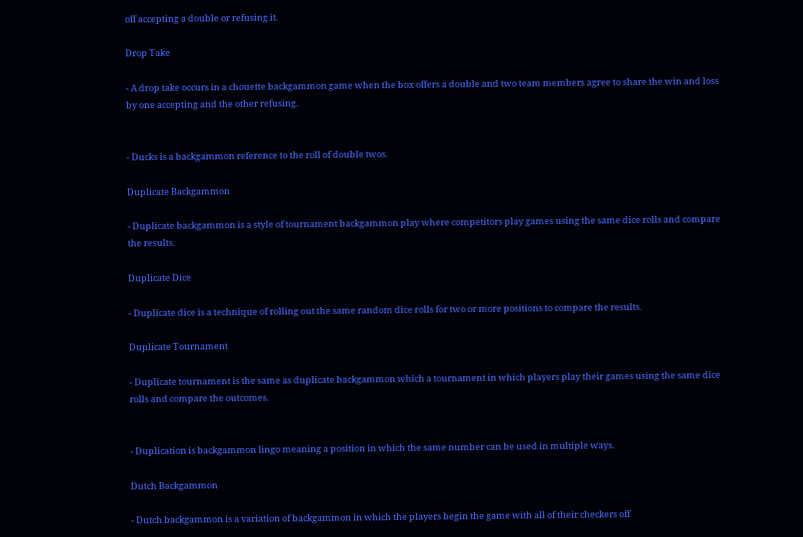off accepting a double or refusing it.

Drop Take

- A drop take occurs in a chouette backgammon game when the box offers a double and two team members agree to share the win and loss by one accepting and the other refusing.


- Ducks is a backgammon reference to the roll of double twos.

Duplicate Backgammon

- Duplicate backgammon is a style of tournament backgammon play where competitors play games using the same dice rolls and compare the results.

Duplicate Dice

- Duplicate dice is a technique of rolling out the same random dice rolls for two or more positions to compare the results.

Duplicate Tournament

- Duplicate tournament is the same as duplicate backgammon which a tournament in which players play their games using the same dice rolls and compare the outcomes.


- Duplication is backgammon lingo meaning a position in which the same number can be used in multiple ways.

Dutch Backgammon

- Dutch backgammon is a variation of backgammon in which the players begin the game with all of their checkers off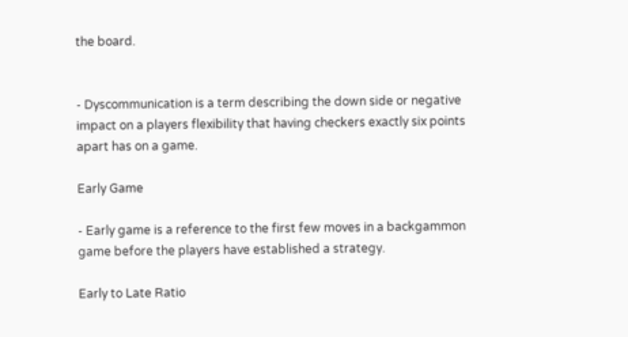the board.


- Dyscommunication is a term describing the down side or negative impact on a players flexibility that having checkers exactly six points apart has on a game.

Early Game

- Early game is a reference to the first few moves in a backgammon game before the players have established a strategy.

Early to Late Ratio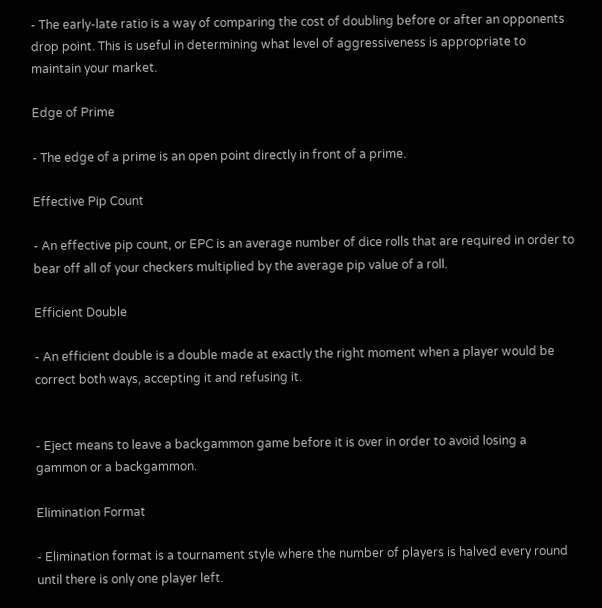- The early-late ratio is a way of comparing the cost of doubling before or after an opponents drop point. This is useful in determining what level of aggressiveness is appropriate to maintain your market.

Edge of Prime

- The edge of a prime is an open point directly in front of a prime.

Effective Pip Count

- An effective pip count, or EPC is an average number of dice rolls that are required in order to bear off all of your checkers multiplied by the average pip value of a roll.

Efficient Double

- An efficient double is a double made at exactly the right moment when a player would be correct both ways, accepting it and refusing it.


- Eject means to leave a backgammon game before it is over in order to avoid losing a gammon or a backgammon.

Elimination Format

- Elimination format is a tournament style where the number of players is halved every round until there is only one player left.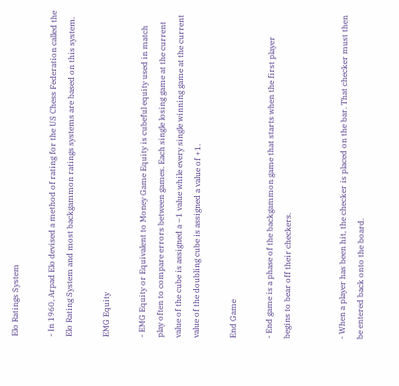Elo Ratings System

- In 1960, Arpad Elo devised a method of rating for the US Chess Federation called the Elo Rating System and most backgammon ratings systems are based on this system.

EMG Equity

- EMG Equity or Equivalent to Money Game Equity is cubeful equity used in match play often to compare errors between games. Each single losing game at the current value of the cube is assigned a –1 value while every single winning game at the current value of the doubling cube is assigned a value of +1.

End Game

- End game is a phase of the backgammon game that starts when the first player begins to bear off their checkers.


- When a player has been hit, the checker is placed on the bar. That checker must then be entered back onto the board.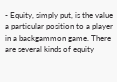- Equity, simply put, is the value a particular position to a player in a backgammon game. There are several kinds of equity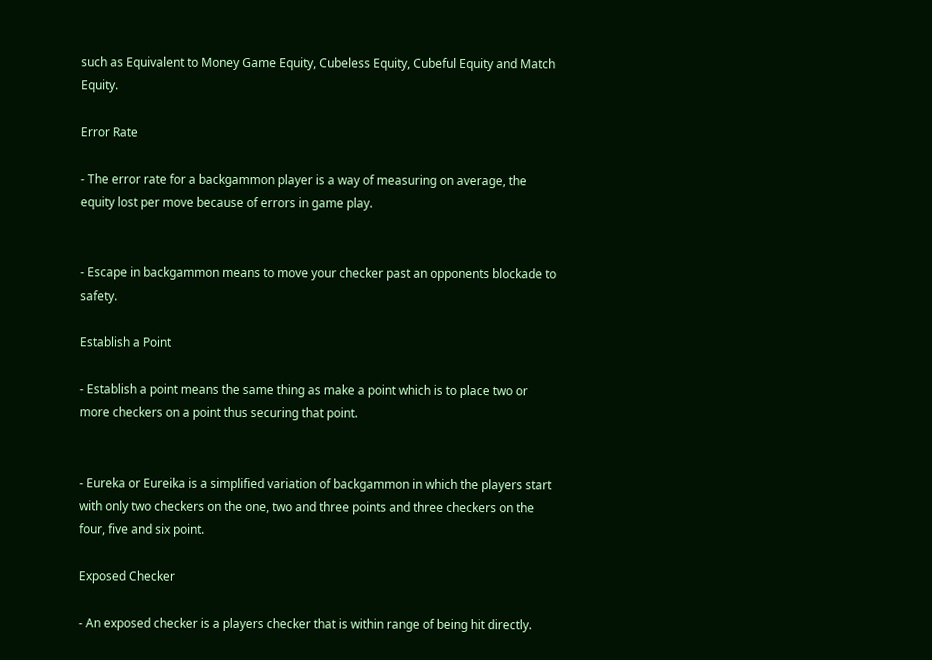such as Equivalent to Money Game Equity, Cubeless Equity, Cubeful Equity and Match Equity.

Error Rate

- The error rate for a backgammon player is a way of measuring on average, the equity lost per move because of errors in game play.


- Escape in backgammon means to move your checker past an opponents blockade to safety.

Establish a Point

- Establish a point means the same thing as make a point which is to place two or more checkers on a point thus securing that point.


- Eureka or Eureika is a simplified variation of backgammon in which the players start with only two checkers on the one, two and three points and three checkers on the four, five and six point.

Exposed Checker

- An exposed checker is a players checker that is within range of being hit directly.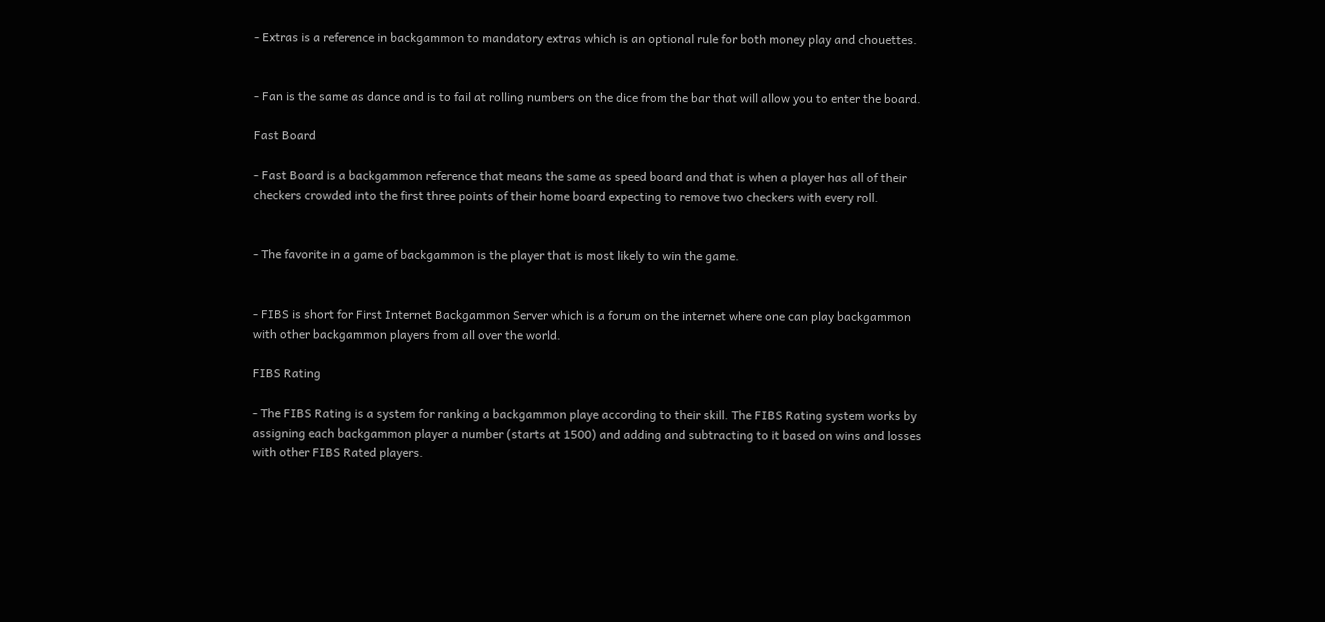- Extras is a reference in backgammon to mandatory extras which is an optional rule for both money play and chouettes.


- Fan is the same as dance and is to fail at rolling numbers on the dice from the bar that will allow you to enter the board.

Fast Board

- Fast Board is a backgammon reference that means the same as speed board and that is when a player has all of their checkers crowded into the first three points of their home board expecting to remove two checkers with every roll.


- The favorite in a game of backgammon is the player that is most likely to win the game.


- FIBS is short for First Internet Backgammon Server which is a forum on the internet where one can play backgammon with other backgammon players from all over the world.

FIBS Rating

- The FIBS Rating is a system for ranking a backgammon playe according to their skill. The FIBS Rating system works by assigning each backgammon player a number (starts at 1500) and adding and subtracting to it based on wins and losses with other FIBS Rated players.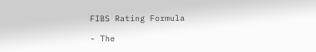FIBS Rating Formula

- The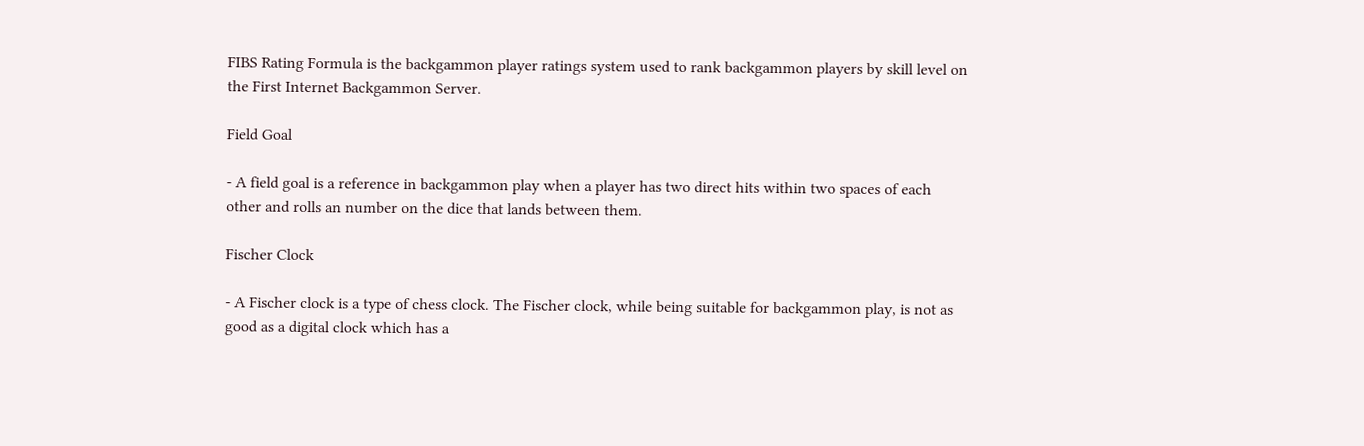FIBS Rating Formula is the backgammon player ratings system used to rank backgammon players by skill level on the First Internet Backgammon Server.

Field Goal

- A field goal is a reference in backgammon play when a player has two direct hits within two spaces of each other and rolls an number on the dice that lands between them.

Fischer Clock

- A Fischer clock is a type of chess clock. The Fischer clock, while being suitable for backgammon play, is not as good as a digital clock which has a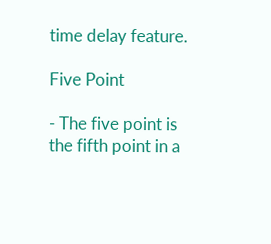time delay feature.

Five Point

- The five point is the fifth point in a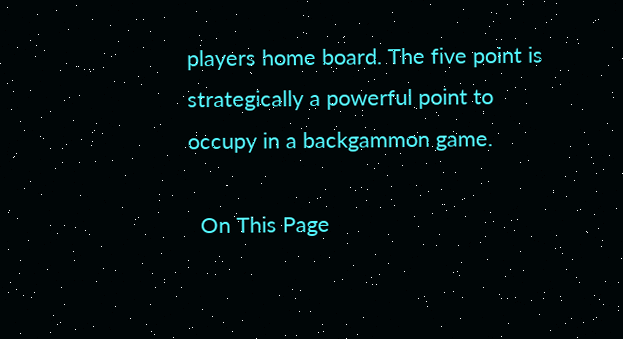players home board. The five point is strategically a powerful point to occupy in a backgammon game.

  On This Page